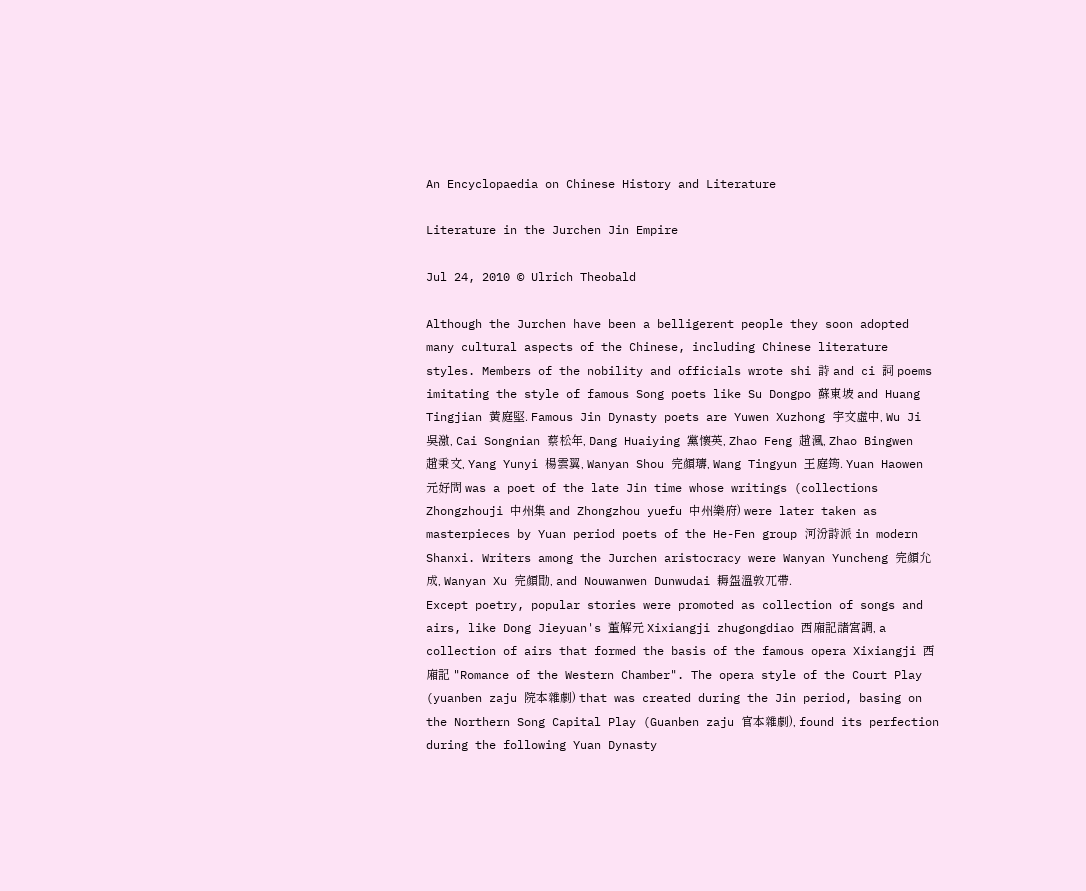An Encyclopaedia on Chinese History and Literature

Literature in the Jurchen Jin Empire

Jul 24, 2010 © Ulrich Theobald

Although the Jurchen have been a belligerent people they soon adopted many cultural aspects of the Chinese, including Chinese literature styles. Members of the nobility and officials wrote shi 詩 and ci 詞 poems imitating the style of famous Song poets like Su Dongpo 蘇東坡 and Huang Tingjian 黃庭堅. Famous Jin Dynasty poets are Yuwen Xuzhong 宇文虛中, Wu Ji 吳激, Cai Songnian 蔡松年, Dang Huaiying 黨懷英, Zhao Feng 趙渢, Zhao Bingwen 趙秉文, Yang Yunyi 楊雲翼, Wanyan Shou 完顏璹, Wang Tingyun 王庭筠. Yuan Haowen 元好問 was a poet of the late Jin time whose writings (collections Zhongzhouji 中州集 and Zhongzhou yuefu 中州樂府) were later taken as masterpieces by Yuan period poets of the He-Fen group 河汾詩派 in modern Shanxi. Writers among the Jurchen aristocracy were Wanyan Yuncheng 完顏允成, Wanyan Xu 完顏勖, and Nouwanwen Dunwudai 耨盌溫敦兀帶.
Except poetry, popular stories were promoted as collection of songs and airs, like Dong Jieyuan's 董解元 Xixiangji zhugongdiao 西廂記諸宮調, a collection of airs that formed the basis of the famous opera Xixiangji 西廂記 "Romance of the Western Chamber". The opera style of the Court Play (yuanben zaju 院本雜劇) that was created during the Jin period, basing on the Northern Song Capital Play (Guanben zaju 官本雜劇), found its perfection during the following Yuan Dynasty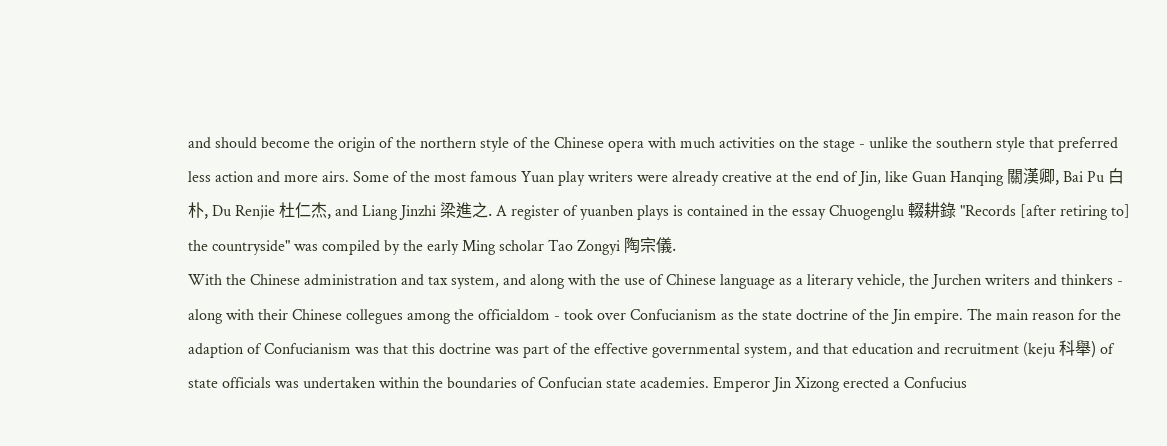and should become the origin of the northern style of the Chinese opera with much activities on the stage - unlike the southern style that preferred less action and more airs. Some of the most famous Yuan play writers were already creative at the end of Jin, like Guan Hanqing 關漢卿, Bai Pu 白朴, Du Renjie 杜仁杰, and Liang Jinzhi 梁進之. A register of yuanben plays is contained in the essay Chuogenglu 輟耕錄 "Records [after retiring to] the countryside" was compiled by the early Ming scholar Tao Zongyi 陶宗儀.
With the Chinese administration and tax system, and along with the use of Chinese language as a literary vehicle, the Jurchen writers and thinkers - along with their Chinese collegues among the officialdom - took over Confucianism as the state doctrine of the Jin empire. The main reason for the adaption of Confucianism was that this doctrine was part of the effective governmental system, and that education and recruitment (keju 科舉) of state officials was undertaken within the boundaries of Confucian state academies. Emperor Jin Xizong erected a Confucius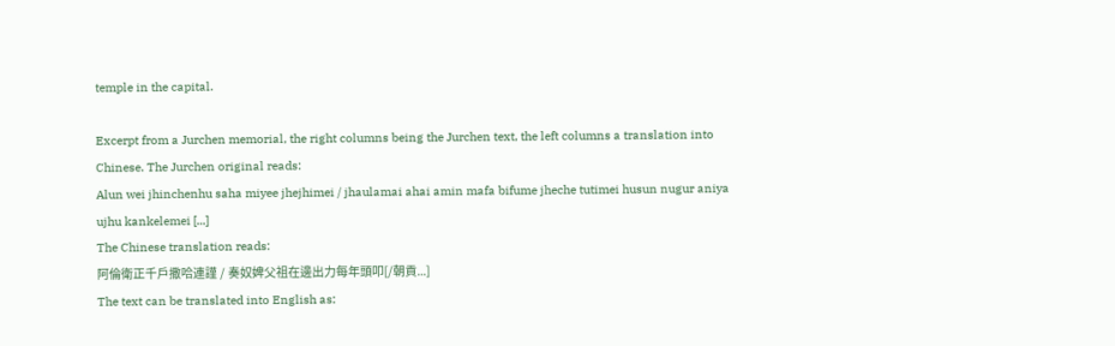temple in the capital.

Excerpt from a Jurchen memorial, the right columns being the Jurchen text, the left columns a translation into Chinese. The Jurchen original reads:
Alun wei jhinchenhu saha miyee jhejhimei / jhaulamai ahai amin mafa bifume jheche tutimei husun nugur aniya ujhu kankelemei [...]
The Chinese translation reads:
阿倫衛正千戶撒哈連謹 / 奏奴婢父祖在邊出力每年頭叩[/朝貢...]
The text can be translated into English as: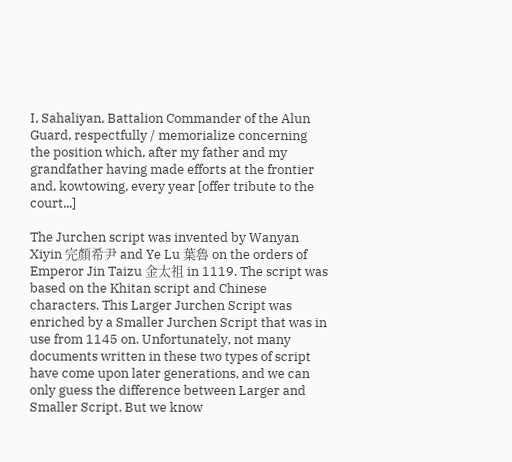I, Sahaliyan, Battalion Commander of the Alun Guard, respectfully / memorialize concerning the position which, after my father and my grandfather having made efforts at the frontier and, kowtowing, every year [offer tribute to the court...]

The Jurchen script was invented by Wanyan Xiyin 完顏希尹 and Ye Lu 葉魯 on the orders of Emperor Jin Taizu 金太祖 in 1119. The script was based on the Khitan script and Chinese characters. This Larger Jurchen Script was enriched by a Smaller Jurchen Script that was in use from 1145 on. Unfortunately, not many documents written in these two types of script have come upon later generations, and we can only guess the difference between Larger and Smaller Script. But we know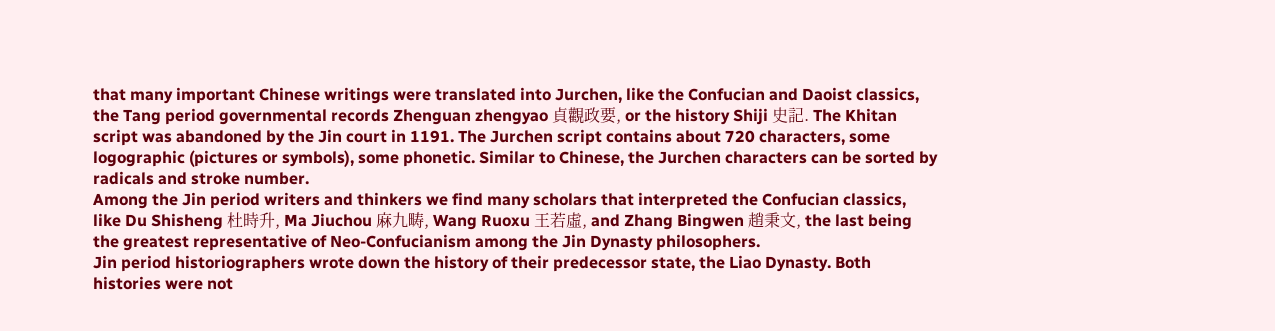that many important Chinese writings were translated into Jurchen, like the Confucian and Daoist classics, the Tang period governmental records Zhenguan zhengyao 貞觀政要, or the history Shiji 史記. The Khitan script was abandoned by the Jin court in 1191. The Jurchen script contains about 720 characters, some logographic (pictures or symbols), some phonetic. Similar to Chinese, the Jurchen characters can be sorted by radicals and stroke number.
Among the Jin period writers and thinkers we find many scholars that interpreted the Confucian classics, like Du Shisheng 杜時升, Ma Jiuchou 麻九畴, Wang Ruoxu 王若虛, and Zhang Bingwen 趙秉文, the last being the greatest representative of Neo-Confucianism among the Jin Dynasty philosophers.
Jin period historiographers wrote down the history of their predecessor state, the Liao Dynasty. Both histories were not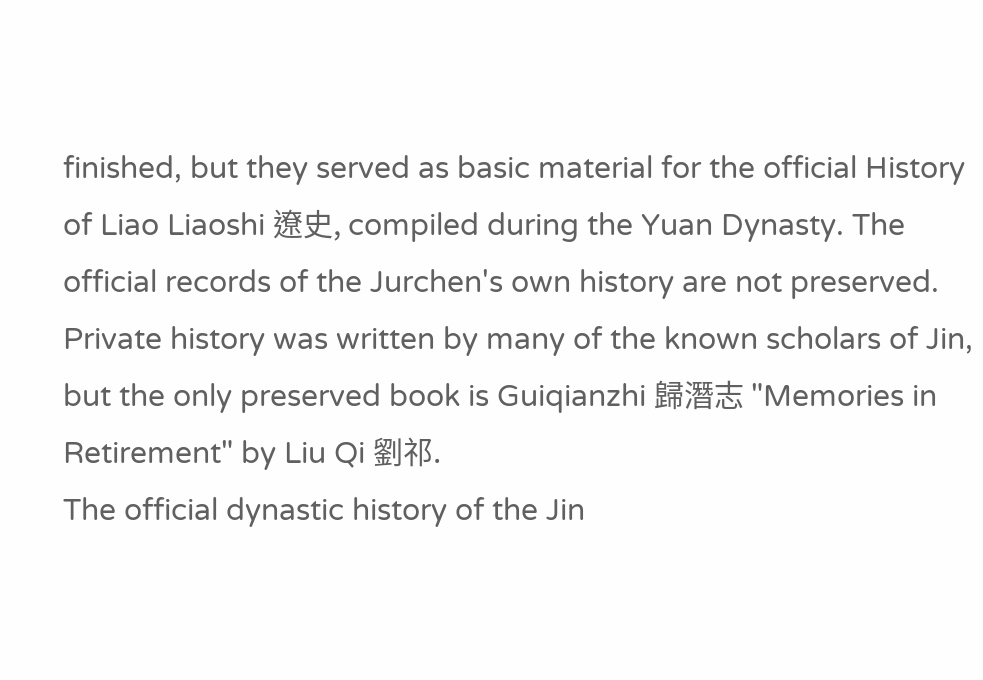finished, but they served as basic material for the official History of Liao Liaoshi 遼史, compiled during the Yuan Dynasty. The official records of the Jurchen's own history are not preserved. Private history was written by many of the known scholars of Jin, but the only preserved book is Guiqianzhi 歸潛志 "Memories in Retirement" by Liu Qi 劉祁.
The official dynastic history of the Jin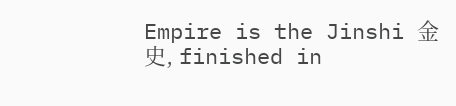Empire is the Jinshi 金史, finished in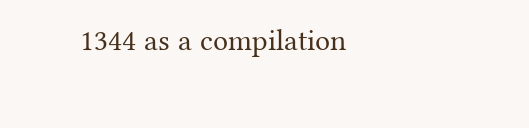1344 as a compilation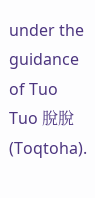under the guidance of Tuo Tuo 脫脫 (Toqtoha).